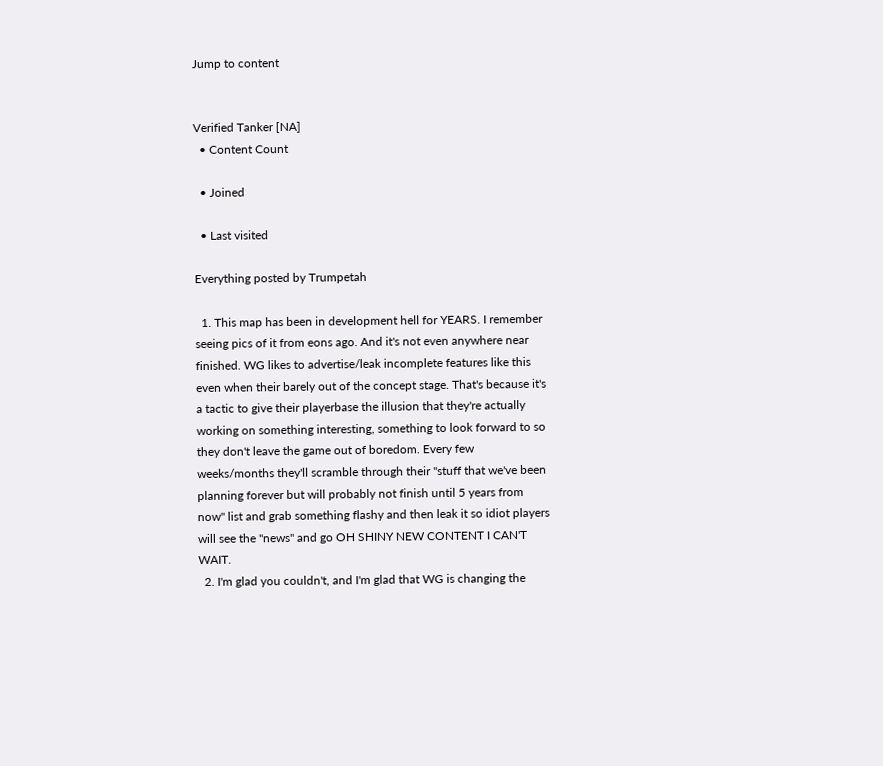Jump to content


Verified Tanker [NA]
  • Content Count

  • Joined

  • Last visited

Everything posted by Trumpetah

  1. This map has been in development hell for YEARS. I remember seeing pics of it from eons ago. And it's not even anywhere near finished. WG likes to advertise/leak incomplete features like this even when their barely out of the concept stage. That's because it's a tactic to give their playerbase the illusion that they're actually working on something interesting, something to look forward to so they don't leave the game out of boredom. Every few weeks/months they'll scramble through their "stuff that we've been planning forever but will probably not finish until 5 years from now" list and grab something flashy and then leak it so idiot players will see the "news" and go OH SHINY NEW CONTENT I CAN'T WAIT.
  2. I'm glad you couldn't, and I'm glad that WG is changing the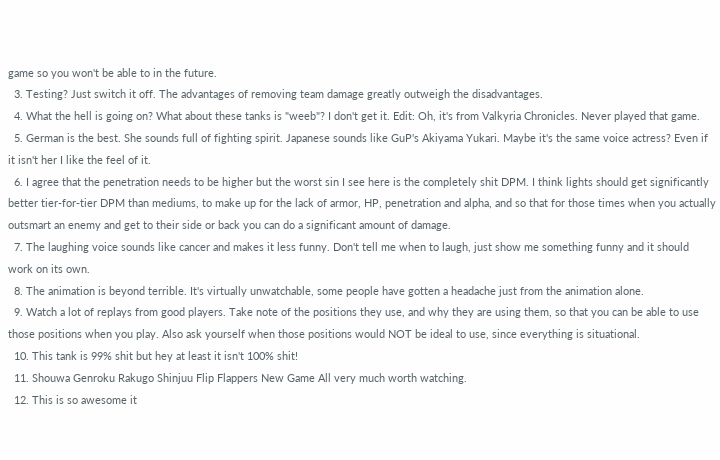game so you won't be able to in the future.
  3. Testing? Just switch it off. The advantages of removing team damage greatly outweigh the disadvantages.
  4. What the hell is going on? What about these tanks is "weeb"? I don't get it. Edit: Oh, it's from Valkyria Chronicles. Never played that game.
  5. German is the best. She sounds full of fighting spirit. Japanese sounds like GuP's Akiyama Yukari. Maybe it's the same voice actress? Even if it isn't her I like the feel of it.
  6. I agree that the penetration needs to be higher but the worst sin I see here is the completely shit DPM. I think lights should get significantly better tier-for-tier DPM than mediums, to make up for the lack of armor, HP, penetration and alpha, and so that for those times when you actually outsmart an enemy and get to their side or back you can do a significant amount of damage.
  7. The laughing voice sounds like cancer and makes it less funny. Don't tell me when to laugh, just show me something funny and it should work on its own.
  8. The animation is beyond terrible. It's virtually unwatchable, some people have gotten a headache just from the animation alone.
  9. Watch a lot of replays from good players. Take note of the positions they use, and why they are using them, so that you can be able to use those positions when you play. Also ask yourself when those positions would NOT be ideal to use, since everything is situational.
  10. This tank is 99% shit but hey at least it isn't 100% shit!
  11. Shouwa Genroku Rakugo Shinjuu Flip Flappers New Game All very much worth watching.
  12. This is so awesome it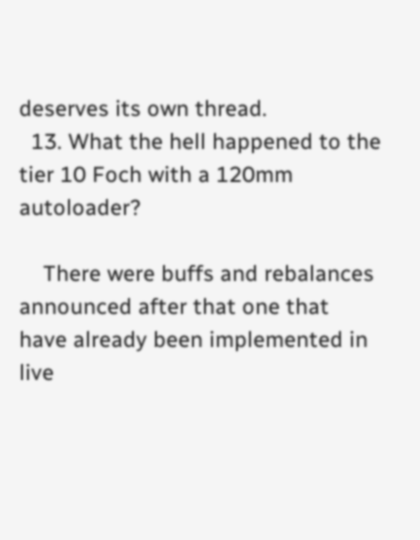deserves its own thread.
  13. What the hell happened to the tier 10 Foch with a 120mm autoloader?

    There were buffs and rebalances announced after that one that have already been implemented in live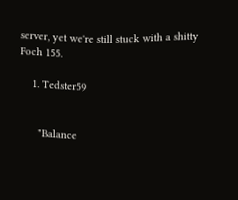server, yet we're still stuck with a shitty Foch 155.

    1. Tedster59


      "Balance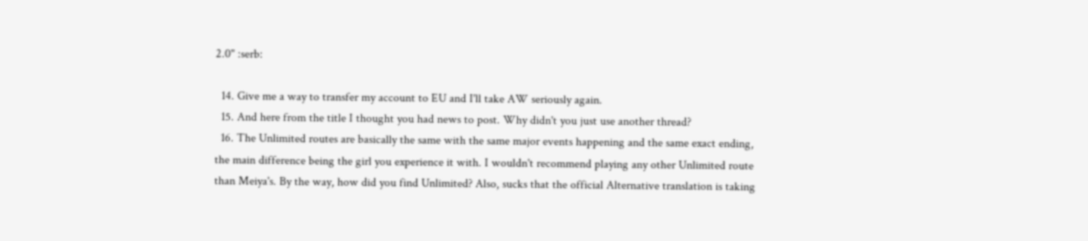2.0" :serb:

  14. Give me a way to transfer my account to EU and I'll take AW seriously again.
  15. And here from the title I thought you had news to post. Why didn't you just use another thread?
  16. The Unlimited routes are basically the same with the same major events happening and the same exact ending, the main difference being the girl you experience it with. I wouldn't recommend playing any other Unlimited route than Meiya's. By the way, how did you find Unlimited? Also, sucks that the official Alternative translation is taking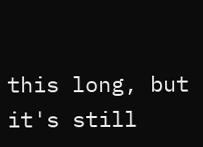this long, but it's still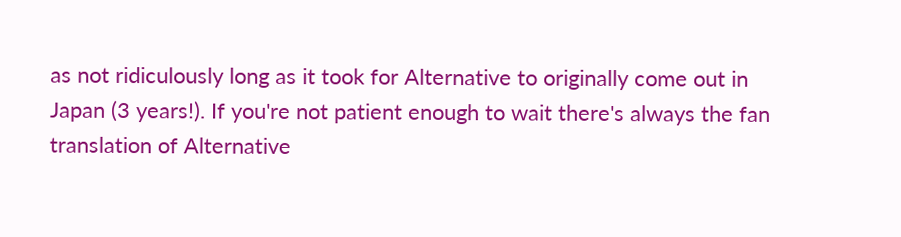as not ridiculously long as it took for Alternative to originally come out in Japan (3 years!). If you're not patient enough to wait there's always the fan translation of Alternative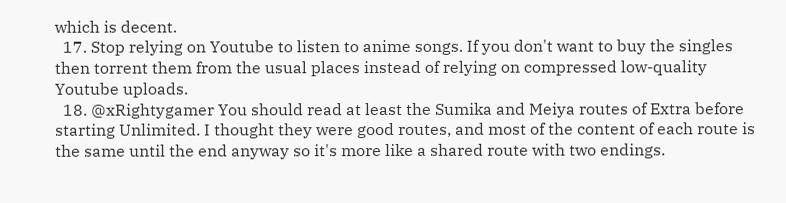which is decent.
  17. Stop relying on Youtube to listen to anime songs. If you don't want to buy the singles then torrent them from the usual places instead of relying on compressed low-quality Youtube uploads.
  18. @xRightygamer You should read at least the Sumika and Meiya routes of Extra before starting Unlimited. I thought they were good routes, and most of the content of each route is the same until the end anyway so it's more like a shared route with two endings.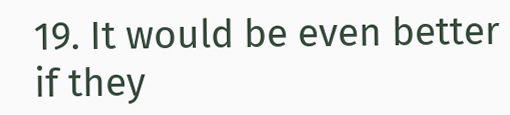19. It would be even better if they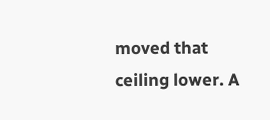moved that ceiling lower. A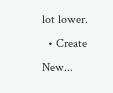lot lower.
  • Create New...